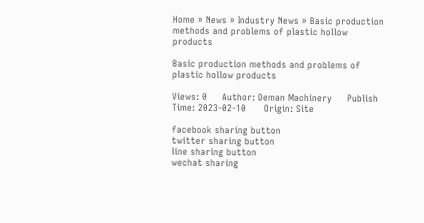Home » News » Industry News » Basic production methods and problems of plastic hollow products

Basic production methods and problems of plastic hollow products

Views: 0     Author: Deman Machinery     Publish Time: 2023-02-10      Origin: Site

facebook sharing button
twitter sharing button
line sharing button
wechat sharing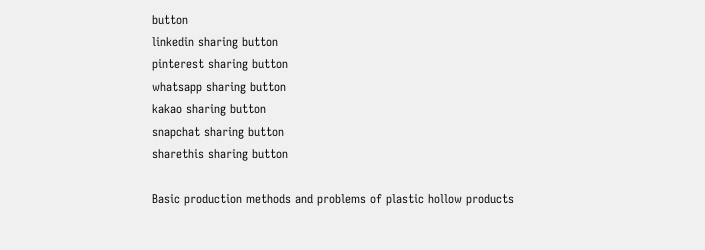button
linkedin sharing button
pinterest sharing button
whatsapp sharing button
kakao sharing button
snapchat sharing button
sharethis sharing button

Basic production methods and problems of plastic hollow products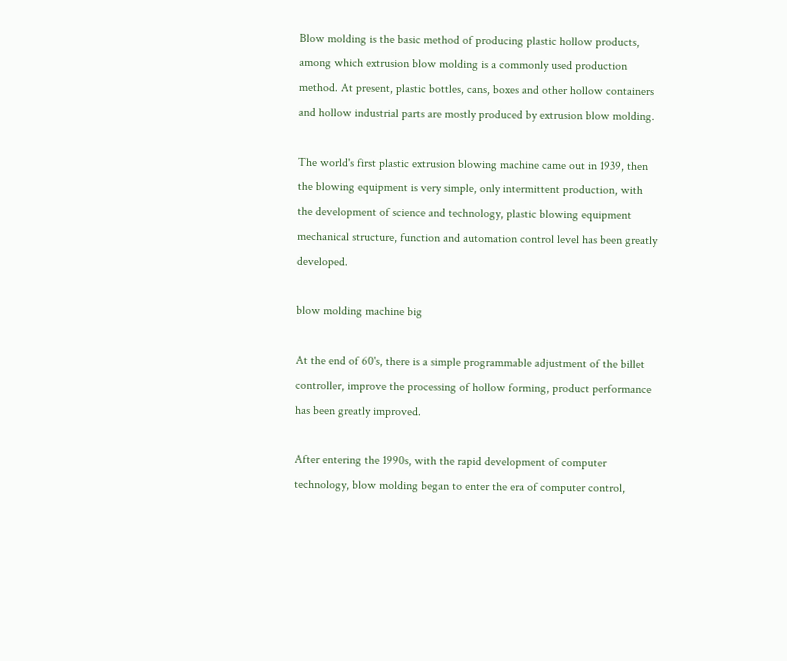Blow molding is the basic method of producing plastic hollow products, among which extrusion blow molding is a commonly used production method. At present, plastic bottles, cans, boxes and other hollow containers and hollow industrial parts are mostly produced by extrusion blow molding.

The world's first plastic extrusion blowing machine came out in 1939, then the blowing equipment is very simple, only intermittent production, with the development of science and technology, plastic blowing equipment mechanical structure, function and automation control level has been greatly developed.

blow molding machine big

At the end of 60's, there is a simple programmable adjustment of the billet controller, improve the processing of hollow forming, product performance has been greatly improved.

After entering the 1990s, with the rapid development of computer technology, blow molding began to enter the era of computer control,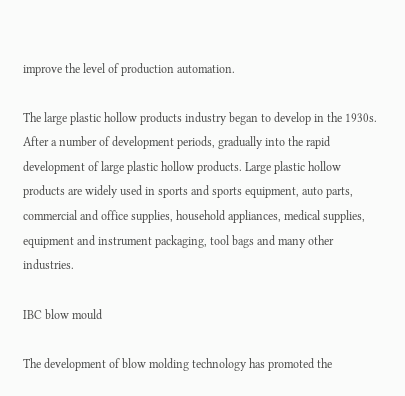improve the level of production automation.

The large plastic hollow products industry began to develop in the 1930s. After a number of development periods, gradually into the rapid development of large plastic hollow products. Large plastic hollow products are widely used in sports and sports equipment, auto parts, commercial and office supplies, household appliances, medical supplies, equipment and instrument packaging, tool bags and many other industries.

IBC blow mould

The development of blow molding technology has promoted the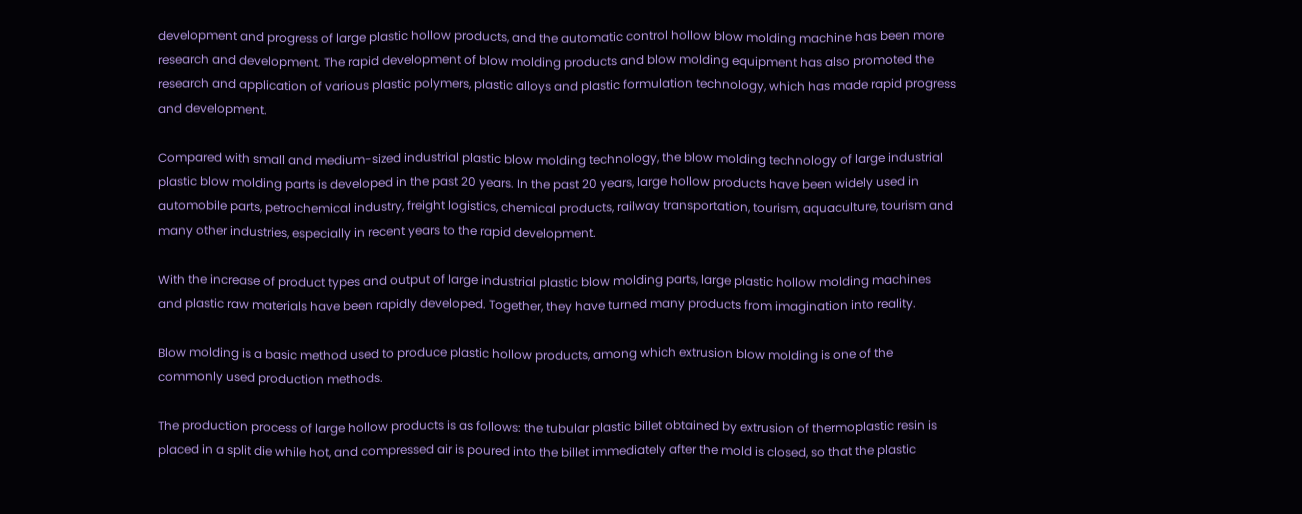development and progress of large plastic hollow products, and the automatic control hollow blow molding machine has been more research and development. The rapid development of blow molding products and blow molding equipment has also promoted the research and application of various plastic polymers, plastic alloys and plastic formulation technology, which has made rapid progress and development.

Compared with small and medium-sized industrial plastic blow molding technology, the blow molding technology of large industrial plastic blow molding parts is developed in the past 20 years. In the past 20 years, large hollow products have been widely used in automobile parts, petrochemical industry, freight logistics, chemical products, railway transportation, tourism, aquaculture, tourism and many other industries, especially in recent years to the rapid development.

With the increase of product types and output of large industrial plastic blow molding parts, large plastic hollow molding machines and plastic raw materials have been rapidly developed. Together, they have turned many products from imagination into reality.

Blow molding is a basic method used to produce plastic hollow products, among which extrusion blow molding is one of the commonly used production methods.

The production process of large hollow products is as follows: the tubular plastic billet obtained by extrusion of thermoplastic resin is placed in a split die while hot, and compressed air is poured into the billet immediately after the mold is closed, so that the plastic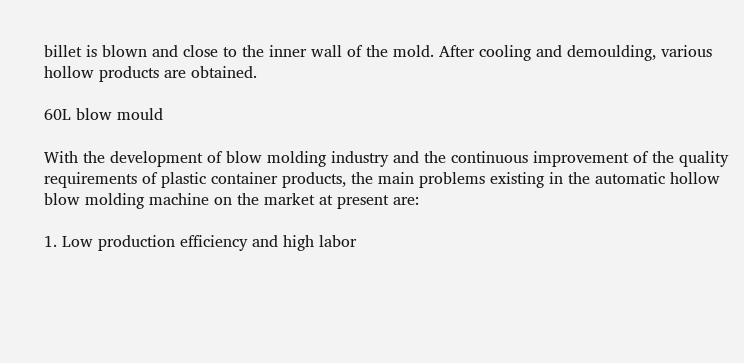billet is blown and close to the inner wall of the mold. After cooling and demoulding, various hollow products are obtained.

60L blow mould

With the development of blow molding industry and the continuous improvement of the quality requirements of plastic container products, the main problems existing in the automatic hollow blow molding machine on the market at present are:

1. Low production efficiency and high labor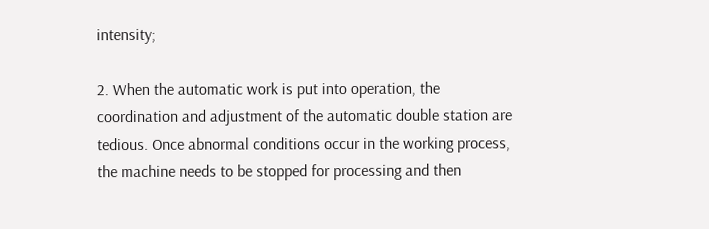intensity;

2. When the automatic work is put into operation, the coordination and adjustment of the automatic double station are tedious. Once abnormal conditions occur in the working process, the machine needs to be stopped for processing and then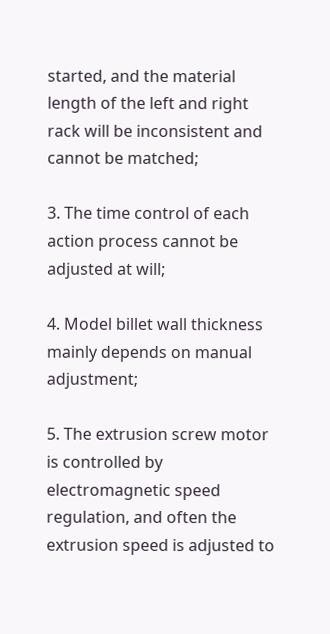started, and the material length of the left and right rack will be inconsistent and cannot be matched;

3. The time control of each action process cannot be adjusted at will;

4. Model billet wall thickness mainly depends on manual adjustment;

5. The extrusion screw motor is controlled by electromagnetic speed regulation, and often the extrusion speed is adjusted to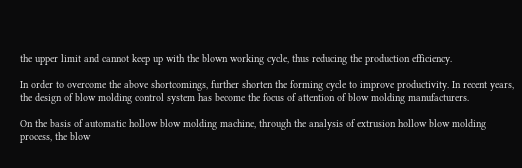the upper limit and cannot keep up with the blown working cycle, thus reducing the production efficiency.

In order to overcome the above shortcomings, further shorten the forming cycle to improve productivity. In recent years, the design of blow molding control system has become the focus of attention of blow molding manufacturers.

On the basis of automatic hollow blow molding machine, through the analysis of extrusion hollow blow molding process, the blow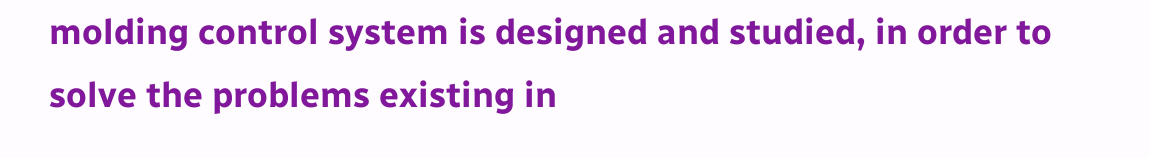molding control system is designed and studied, in order to solve the problems existing in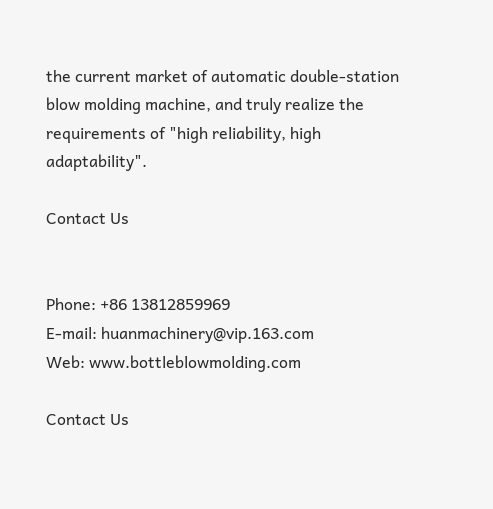the current market of automatic double-station blow molding machine, and truly realize the requirements of "high reliability, high adaptability".

Contact Us


Phone: +86 13812859969
E-mail: huanmachinery@vip.163.com
Web: www.bottleblowmolding.com

Contact Us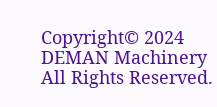Copyright© 2024 DEMAN Machinery All Rights Reserved.